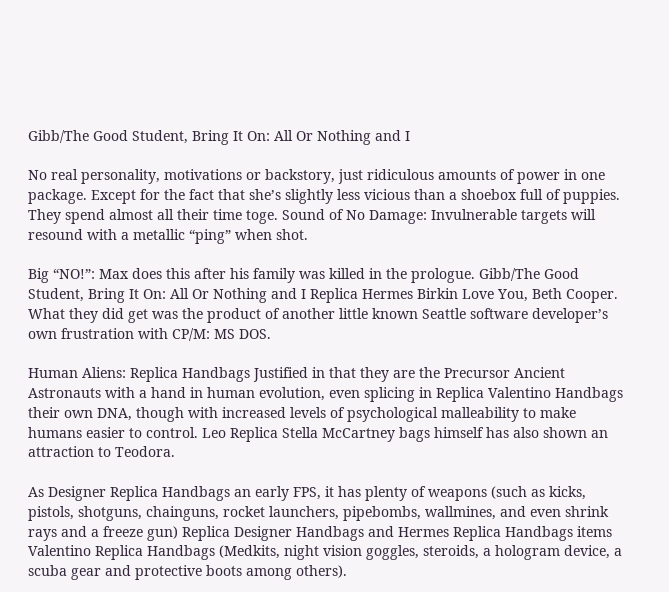Gibb/The Good Student, Bring It On: All Or Nothing and I

No real personality, motivations or backstory, just ridiculous amounts of power in one package. Except for the fact that she’s slightly less vicious than a shoebox full of puppies. They spend almost all their time toge. Sound of No Damage: Invulnerable targets will resound with a metallic “ping” when shot.

Big “NO!”: Max does this after his family was killed in the prologue. Gibb/The Good Student, Bring It On: All Or Nothing and I Replica Hermes Birkin Love You, Beth Cooper. What they did get was the product of another little known Seattle software developer’s own frustration with CP/M: MS DOS.

Human Aliens: Replica Handbags Justified in that they are the Precursor Ancient Astronauts with a hand in human evolution, even splicing in Replica Valentino Handbags their own DNA, though with increased levels of psychological malleability to make humans easier to control. Leo Replica Stella McCartney bags himself has also shown an attraction to Teodora.

As Designer Replica Handbags an early FPS, it has plenty of weapons (such as kicks, pistols, shotguns, chainguns, rocket launchers, pipebombs, wallmines, and even shrink rays and a freeze gun) Replica Designer Handbags and Hermes Replica Handbags items Valentino Replica Handbags (Medkits, night vision goggles, steroids, a hologram device, a scuba gear and protective boots among others).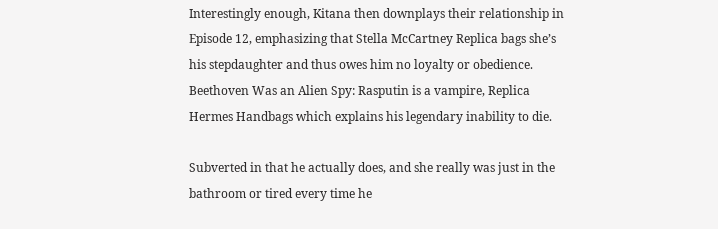Interestingly enough, Kitana then downplays their relationship in Episode 12, emphasizing that Stella McCartney Replica bags she’s his stepdaughter and thus owes him no loyalty or obedience. Beethoven Was an Alien Spy: Rasputin is a vampire, Replica Hermes Handbags which explains his legendary inability to die.

Subverted in that he actually does, and she really was just in the bathroom or tired every time he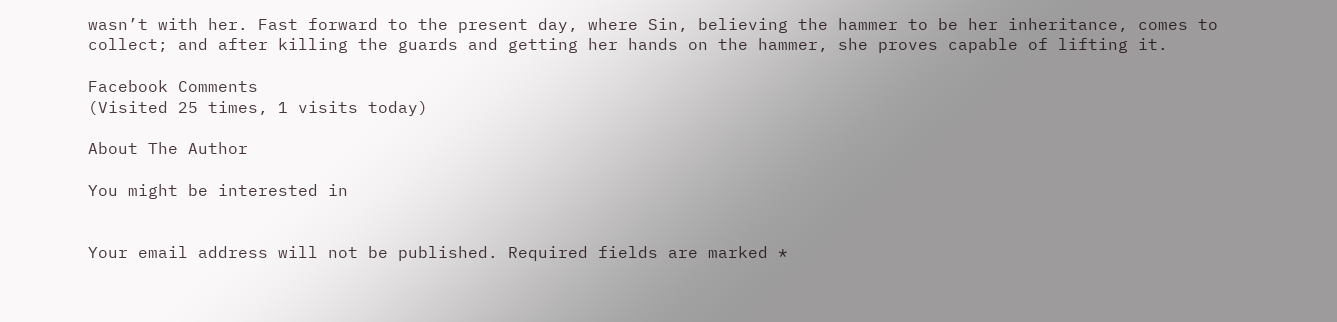wasn’t with her. Fast forward to the present day, where Sin, believing the hammer to be her inheritance, comes to collect; and after killing the guards and getting her hands on the hammer, she proves capable of lifting it.

Facebook Comments
(Visited 25 times, 1 visits today)

About The Author

You might be interested in


Your email address will not be published. Required fields are marked *